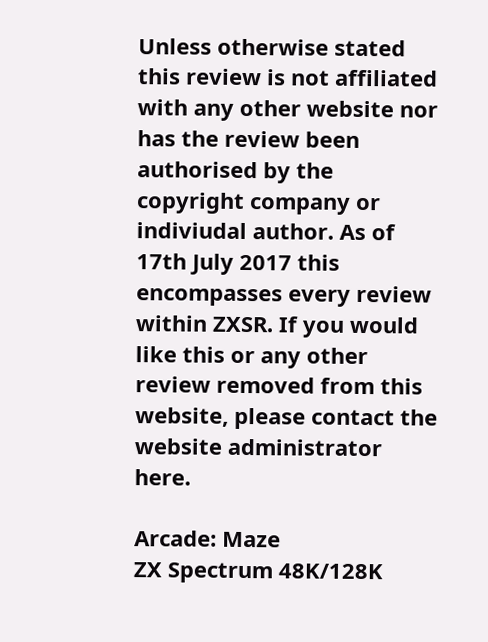Unless otherwise stated this review is not affiliated with any other website nor has the review been authorised by the copyright company or indiviudal author. As of 17th July 2017 this encompasses every review within ZXSR. If you would like this or any other review removed from this website, please contact the website administrator here.

Arcade: Maze
ZX Spectrum 48K/128K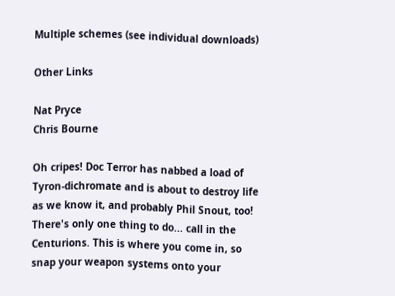Multiple schemes (see individual downloads)

Other Links

Nat Pryce
Chris Bourne

Oh cripes! Doc Terror has nabbed a load of Tyron-dichromate and is about to destroy life as we know it, and probably Phil Snout, too! There's only one thing to do... call in the Centurions. This is where you come in, so snap your weapon systems onto your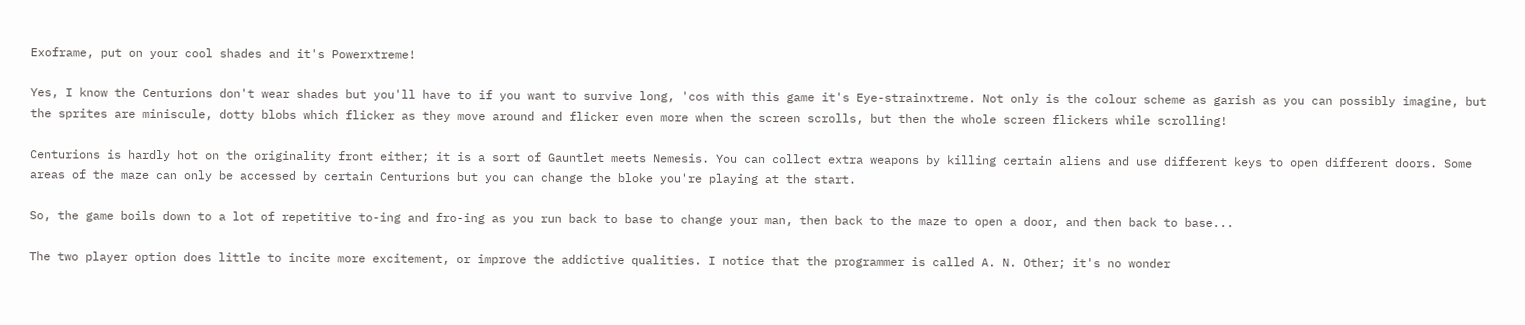Exoframe, put on your cool shades and it's Powerxtreme!

Yes, I know the Centurions don't wear shades but you'll have to if you want to survive long, 'cos with this game it's Eye-strainxtreme. Not only is the colour scheme as garish as you can possibly imagine, but the sprites are miniscule, dotty blobs which flicker as they move around and flicker even more when the screen scrolls, but then the whole screen flickers while scrolling!

Centurions is hardly hot on the originality front either; it is a sort of Gauntlet meets Nemesis. You can collect extra weapons by killing certain aliens and use different keys to open different doors. Some areas of the maze can only be accessed by certain Centurions but you can change the bloke you're playing at the start.

So, the game boils down to a lot of repetitive to-ing and fro-ing as you run back to base to change your man, then back to the maze to open a door, and then back to base...

The two player option does little to incite more excitement, or improve the addictive qualities. I notice that the programmer is called A. N. Other; it's no wonder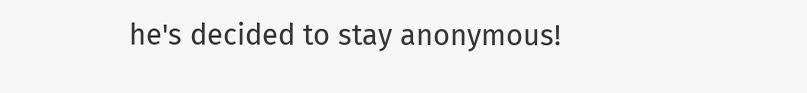he's decided to stay anonymous!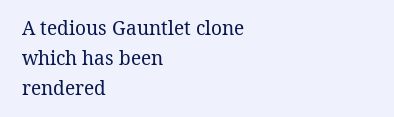A tedious Gauntlet clone which has been rendered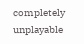completely unplayable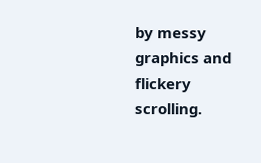by messy graphics and flickery scrolling.